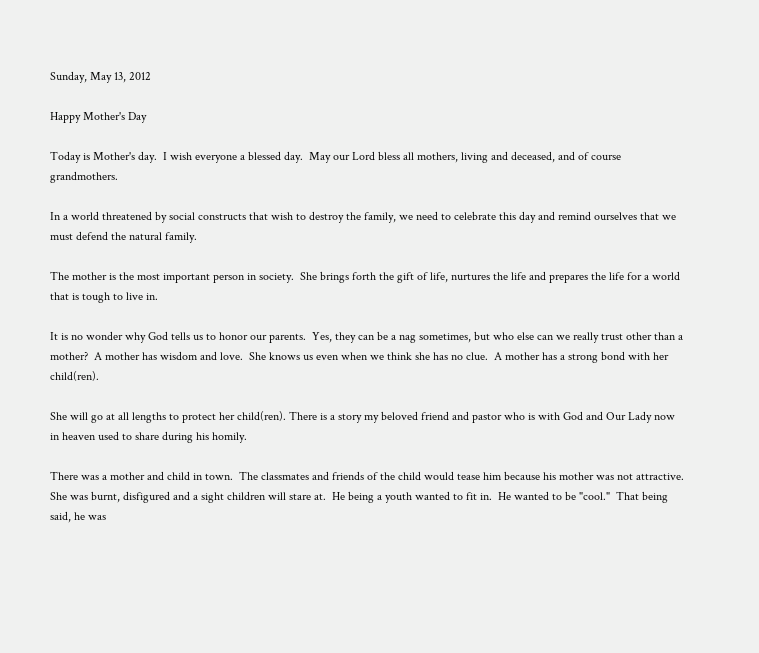Sunday, May 13, 2012

Happy Mother's Day

Today is Mother's day.  I wish everyone a blessed day.  May our Lord bless all mothers, living and deceased, and of course grandmothers.

In a world threatened by social constructs that wish to destroy the family, we need to celebrate this day and remind ourselves that we must defend the natural family.

The mother is the most important person in society.  She brings forth the gift of life, nurtures the life and prepares the life for a world that is tough to live in.

It is no wonder why God tells us to honor our parents.  Yes, they can be a nag sometimes, but who else can we really trust other than a mother?  A mother has wisdom and love.  She knows us even when we think she has no clue.  A mother has a strong bond with her child(ren).

She will go at all lengths to protect her child(ren). There is a story my beloved friend and pastor who is with God and Our Lady now in heaven used to share during his homily.

There was a mother and child in town.  The classmates and friends of the child would tease him because his mother was not attractive.  She was burnt, disfigured and a sight children will stare at.  He being a youth wanted to fit in.  He wanted to be "cool."  That being said, he was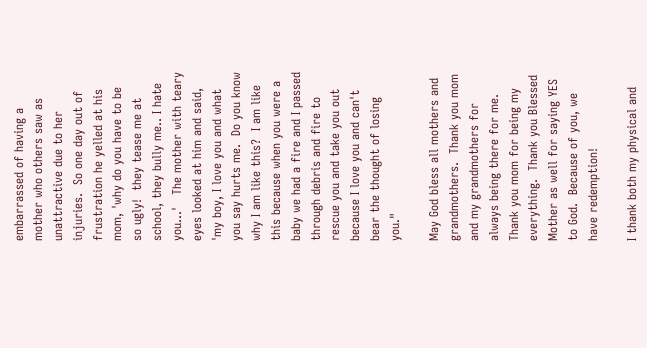embarrassed of having a mother who others saw as unattractive due to her injuries.  So one day out of frustration he yelled at his mom, 'why do you have to be so ugly!  they tease me at school, they bully me.. I hate you...'   The mother with teary eyes looked at him and said, 'my boy, I love you and what you say hurts me.  Do you know why I am like this?  I am like this because when you were a baby we had a fire and I passed through debris and fire to rescue you and take you out because I love you and can't bear the thought of losing you."

May God bless all mothers and grandmothers.  Thank you mom and my grandmothers for always being there for me.  Thank you mom for being my everything.  Thank you Blessed Mother as well for saying YES to God.  Because of you, we have redemption!

I thank both my physical and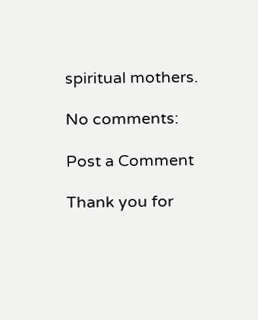spiritual mothers.

No comments:

Post a Comment

Thank you for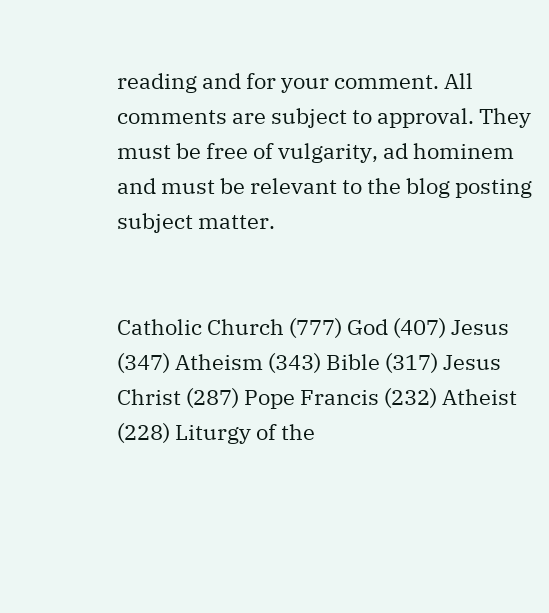reading and for your comment. All comments are subject to approval. They must be free of vulgarity, ad hominem and must be relevant to the blog posting subject matter.


Catholic Church (777) God (407) Jesus (347) Atheism (343) Bible (317) Jesus Christ (287) Pope Francis (232) Atheist (228) Liturgy of the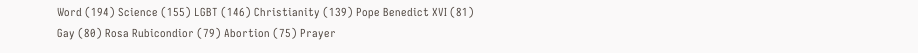Word (194) Science (155) LGBT (146) Christianity (139) Pope Benedict XVI (81) Gay (80) Rosa Rubicondior (79) Abortion (75) Prayer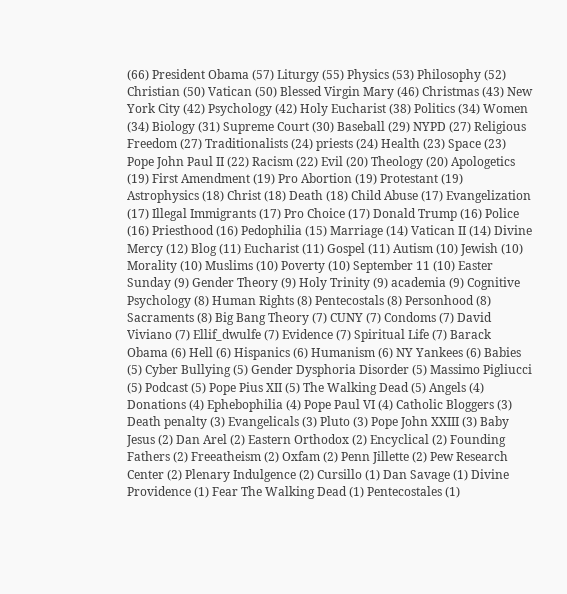(66) President Obama (57) Liturgy (55) Physics (53) Philosophy (52) Christian (50) Vatican (50) Blessed Virgin Mary (46) Christmas (43) New York City (42) Psychology (42) Holy Eucharist (38) Politics (34) Women (34) Biology (31) Supreme Court (30) Baseball (29) NYPD (27) Religious Freedom (27) Traditionalists (24) priests (24) Health (23) Space (23) Pope John Paul II (22) Racism (22) Evil (20) Theology (20) Apologetics (19) First Amendment (19) Pro Abortion (19) Protestant (19) Astrophysics (18) Christ (18) Death (18) Child Abuse (17) Evangelization (17) Illegal Immigrants (17) Pro Choice (17) Donald Trump (16) Police (16) Priesthood (16) Pedophilia (15) Marriage (14) Vatican II (14) Divine Mercy (12) Blog (11) Eucharist (11) Gospel (11) Autism (10) Jewish (10) Morality (10) Muslims (10) Poverty (10) September 11 (10) Easter Sunday (9) Gender Theory (9) Holy Trinity (9) academia (9) Cognitive Psychology (8) Human Rights (8) Pentecostals (8) Personhood (8) Sacraments (8) Big Bang Theory (7) CUNY (7) Condoms (7) David Viviano (7) Ellif_dwulfe (7) Evidence (7) Spiritual Life (7) Barack Obama (6) Hell (6) Hispanics (6) Humanism (6) NY Yankees (6) Babies (5) Cyber Bullying (5) Gender Dysphoria Disorder (5) Massimo Pigliucci (5) Podcast (5) Pope Pius XII (5) The Walking Dead (5) Angels (4) Donations (4) Ephebophilia (4) Pope Paul VI (4) Catholic Bloggers (3) Death penalty (3) Evangelicals (3) Pluto (3) Pope John XXIII (3) Baby Jesus (2) Dan Arel (2) Eastern Orthodox (2) Encyclical (2) Founding Fathers (2) Freeatheism (2) Oxfam (2) Penn Jillette (2) Pew Research Center (2) Plenary Indulgence (2) Cursillo (1) Dan Savage (1) Divine Providence (1) Fear The Walking Dead (1) Pentecostales (1)